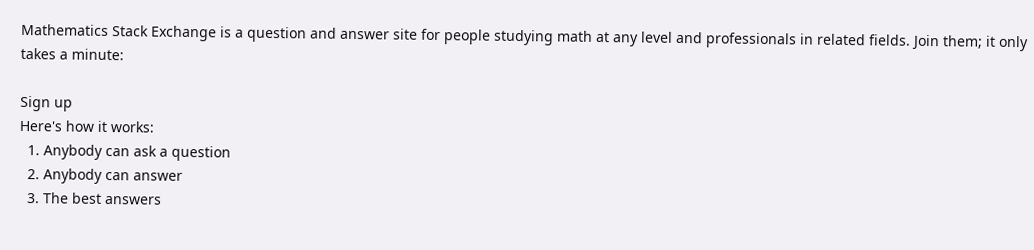Mathematics Stack Exchange is a question and answer site for people studying math at any level and professionals in related fields. Join them; it only takes a minute:

Sign up
Here's how it works:
  1. Anybody can ask a question
  2. Anybody can answer
  3. The best answers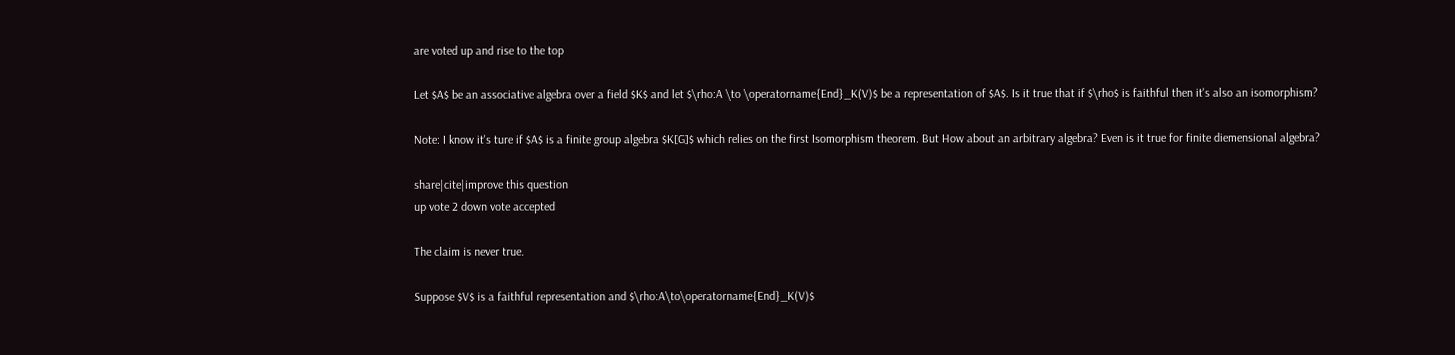are voted up and rise to the top

Let $A$ be an associative algebra over a field $K$ and let $\rho:A \to \operatorname{End}_K(V)$ be a representation of $A$. Is it true that if $\rho$ is faithful then it's also an isomorphism?

Note: I know it's ture if $A$ is a finite group algebra $K[G]$ which relies on the first Isomorphism theorem. But How about an arbitrary algebra? Even is it true for finite diemensional algebra?

share|cite|improve this question
up vote 2 down vote accepted

The claim is never true.

Suppose $V$ is a faithful representation and $\rho:A\to\operatorname{End}_K(V)$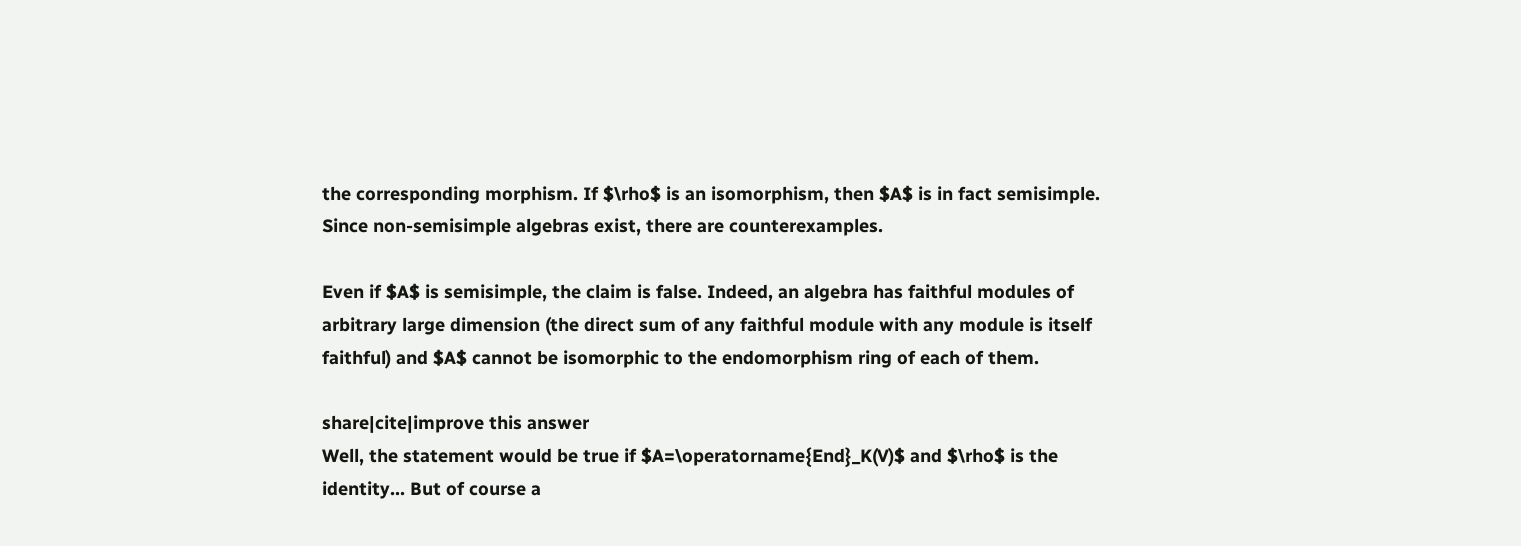the corresponding morphism. If $\rho$ is an isomorphism, then $A$ is in fact semisimple. Since non-semisimple algebras exist, there are counterexamples.

Even if $A$ is semisimple, the claim is false. Indeed, an algebra has faithful modules of arbitrary large dimension (the direct sum of any faithful module with any module is itself faithful) and $A$ cannot be isomorphic to the endomorphism ring of each of them.

share|cite|improve this answer
Well, the statement would be true if $A=\operatorname{End}_K(V)$ and $\rho$ is the identity... But of course a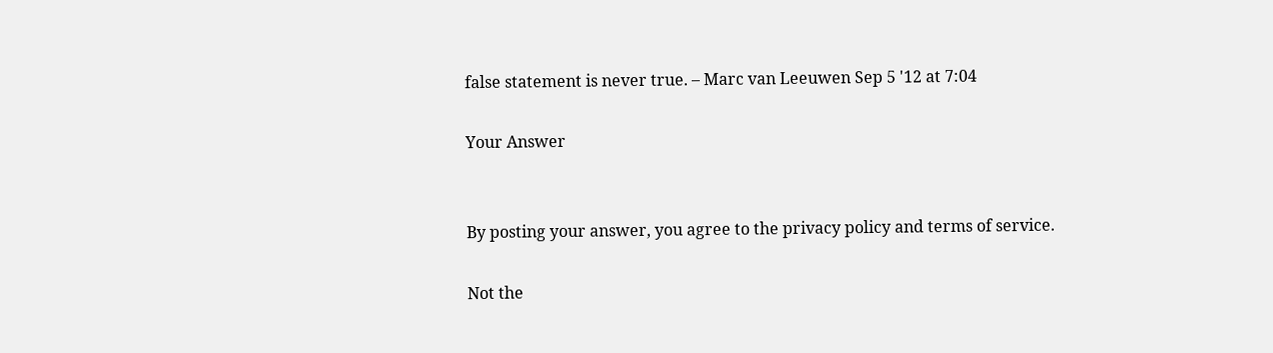false statement is never true. – Marc van Leeuwen Sep 5 '12 at 7:04

Your Answer


By posting your answer, you agree to the privacy policy and terms of service.

Not the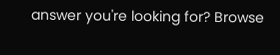answer you're looking for? Browse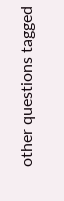other questions tagged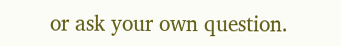or ask your own question.